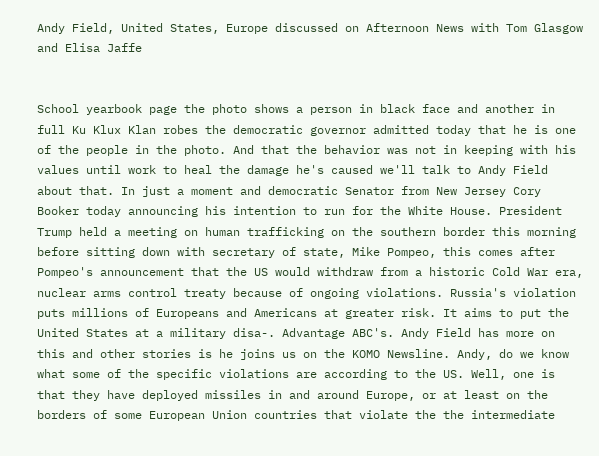Andy Field, United States, Europe discussed on Afternoon News with Tom Glasgow and Elisa Jaffe


School yearbook page the photo shows a person in black face and another in full Ku Klux Klan robes the democratic governor admitted today that he is one of the people in the photo. And that the behavior was not in keeping with his values until work to heal the damage he's caused we'll talk to Andy Field about that. In just a moment and democratic Senator from New Jersey Cory Booker today announcing his intention to run for the White House. President Trump held a meeting on human trafficking on the southern border this morning before sitting down with secretary of state, Mike Pompeo, this comes after Pompeo's announcement that the US would withdraw from a historic Cold War era, nuclear arms control treaty because of ongoing violations. Russia's violation puts millions of Europeans and Americans at greater risk. It aims to put the United States at a military disa-. Advantage ABC's. Andy Field has more on this and other stories is he joins us on the KOMO Newsline. Andy, do we know what some of the specific violations are according to the US. Well, one is that they have deployed missiles in and around Europe, or at least on the borders of some European Union countries that violate the the intermediate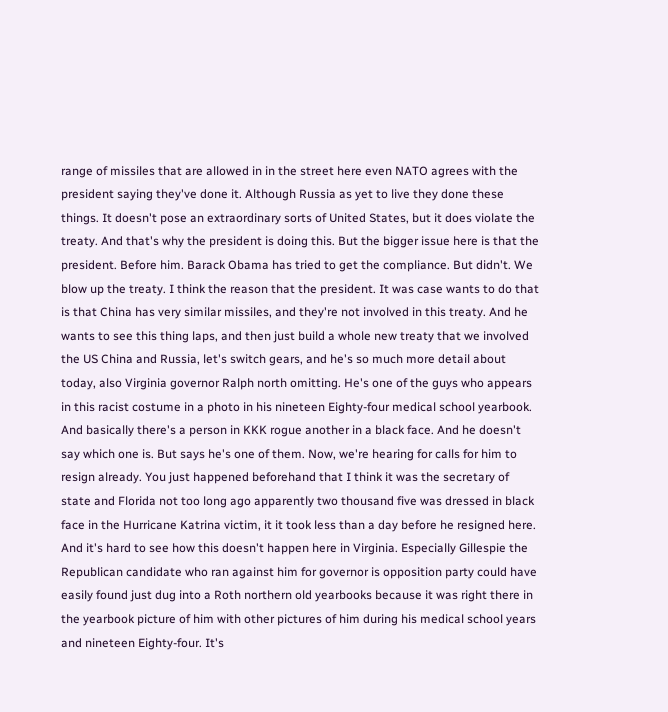range of missiles that are allowed in in the street here even NATO agrees with the president saying they've done it. Although Russia as yet to live they done these things. It doesn't pose an extraordinary sorts of United States, but it does violate the treaty. And that's why the president is doing this. But the bigger issue here is that the president. Before him. Barack Obama has tried to get the compliance. But didn't. We blow up the treaty. I think the reason that the president. It was case wants to do that is that China has very similar missiles, and they're not involved in this treaty. And he wants to see this thing laps, and then just build a whole new treaty that we involved the US China and Russia, let's switch gears, and he's so much more detail about today, also Virginia governor Ralph north omitting. He's one of the guys who appears in this racist costume in a photo in his nineteen Eighty-four medical school yearbook. And basically there's a person in KKK rogue another in a black face. And he doesn't say which one is. But says he's one of them. Now, we're hearing for calls for him to resign already. You just happened beforehand that I think it was the secretary of state and Florida not too long ago apparently two thousand five was dressed in black face in the Hurricane Katrina victim, it it took less than a day before he resigned here. And it's hard to see how this doesn't happen here in Virginia. Especially Gillespie the Republican candidate who ran against him for governor is opposition party could have easily found just dug into a Roth northern old yearbooks because it was right there in the yearbook picture of him with other pictures of him during his medical school years and nineteen Eighty-four. It's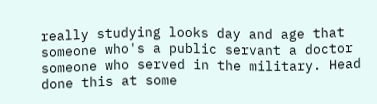really studying looks day and age that someone who's a public servant a doctor someone who served in the military. Head done this at some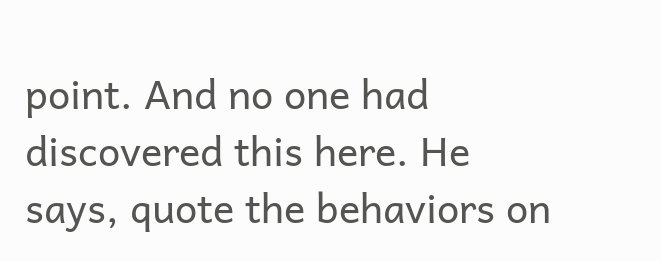point. And no one had discovered this here. He says, quote the behaviors on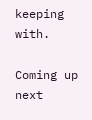keeping with.

Coming up next